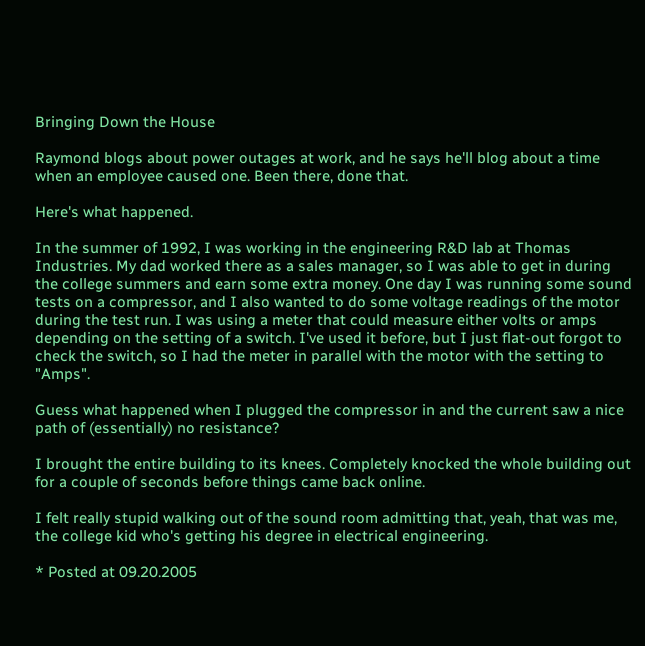Bringing Down the House

Raymond blogs about power outages at work, and he says he'll blog about a time when an employee caused one. Been there, done that.

Here's what happened.

In the summer of 1992, I was working in the engineering R&D lab at Thomas Industries. My dad worked there as a sales manager, so I was able to get in during the college summers and earn some extra money. One day I was running some sound tests on a compressor, and I also wanted to do some voltage readings of the motor during the test run. I was using a meter that could measure either volts or amps depending on the setting of a switch. I've used it before, but I just flat-out forgot to check the switch, so I had the meter in parallel with the motor with the setting to "Amps".

Guess what happened when I plugged the compressor in and the current saw a nice path of (essentially) no resistance?

I brought the entire building to its knees. Completely knocked the whole building out for a couple of seconds before things came back online.

I felt really stupid walking out of the sound room admitting that, yeah, that was me, the college kid who's getting his degree in electrical engineering.

* Posted at 09.20.2005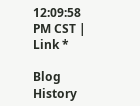12:09:58 PM CST | Link *

Blog History